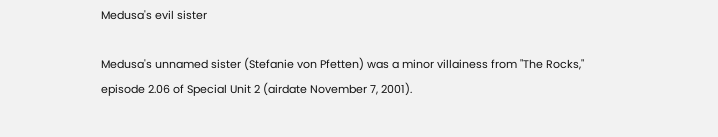Medusa's evil sister

Medusa's unnamed sister (Stefanie von Pfetten) was a minor villainess from "The Rocks," episode 2.06 of Special Unit 2 (airdate November 7, 2001).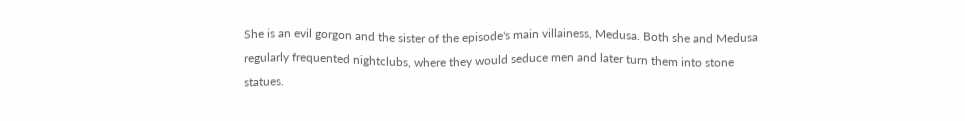She is an evil gorgon and the sister of the episode's main villainess, Medusa. Both she and Medusa regularly frequented nightclubs, where they would seduce men and later turn them into stone statues.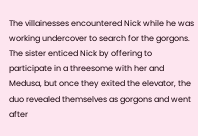The villainesses encountered Nick while he was working undercover to search for the gorgons. The sister enticed Nick by offering to participate in a threesome with her and Medusa, but once they exited the elevator, the duo revealed themselves as gorgons and went after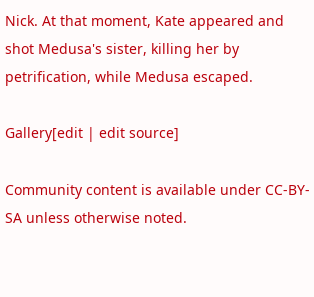Nick. At that moment, Kate appeared and shot Medusa's sister, killing her by petrification, while Medusa escaped.

Gallery[edit | edit source]

Community content is available under CC-BY-SA unless otherwise noted.